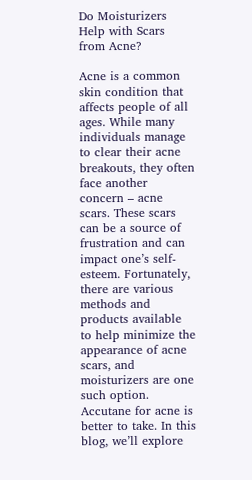Do Moisturizers Help with Scars from Acne?

Acne is a common skin condition that affects people of all ages. While many individuals manage to clear their acne breakouts, they often face another concern – acne scars. These scars can be a source of frustration and can impact one’s self-esteem. Fortunately, there are various methods and products available to help minimize the appearance of acne scars, and moisturizers are one such option. Accutane for acne is better to take. In this blog, we’ll explore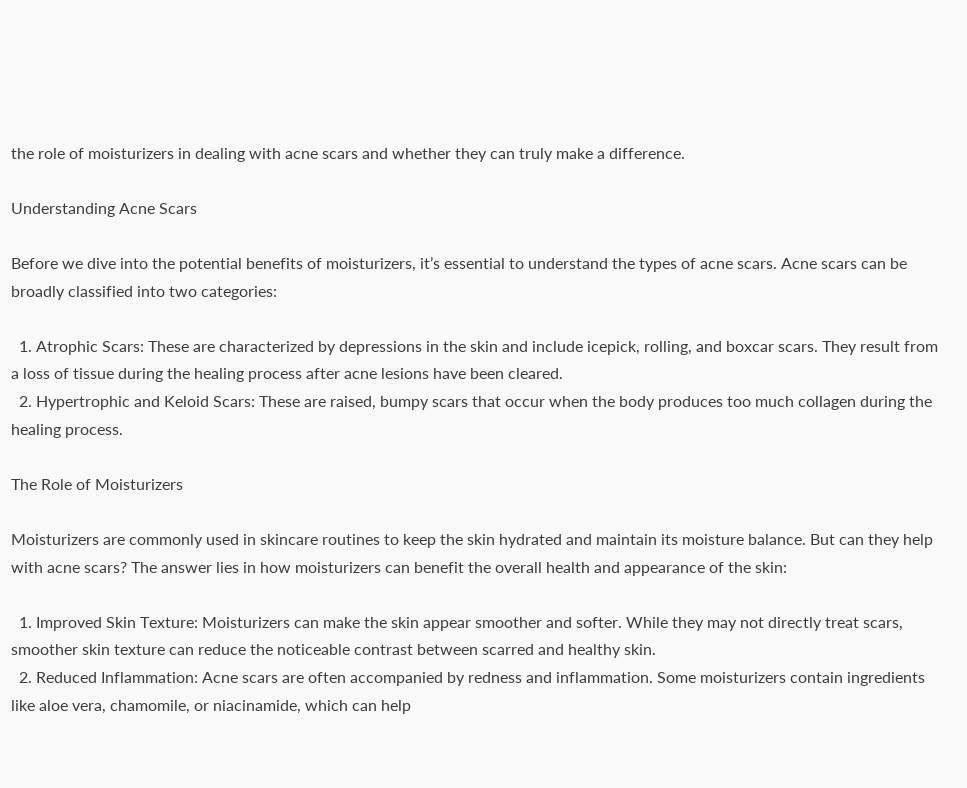the role of moisturizers in dealing with acne scars and whether they can truly make a difference.

Understanding Acne Scars

Before we dive into the potential benefits of moisturizers, it’s essential to understand the types of acne scars. Acne scars can be broadly classified into two categories:

  1. Atrophic Scars: These are characterized by depressions in the skin and include icepick, rolling, and boxcar scars. They result from a loss of tissue during the healing process after acne lesions have been cleared.
  2. Hypertrophic and Keloid Scars: These are raised, bumpy scars that occur when the body produces too much collagen during the healing process.

The Role of Moisturizers

Moisturizers are commonly used in skincare routines to keep the skin hydrated and maintain its moisture balance. But can they help with acne scars? The answer lies in how moisturizers can benefit the overall health and appearance of the skin:

  1. Improved Skin Texture: Moisturizers can make the skin appear smoother and softer. While they may not directly treat scars, smoother skin texture can reduce the noticeable contrast between scarred and healthy skin.
  2. Reduced Inflammation: Acne scars are often accompanied by redness and inflammation. Some moisturizers contain ingredients like aloe vera, chamomile, or niacinamide, which can help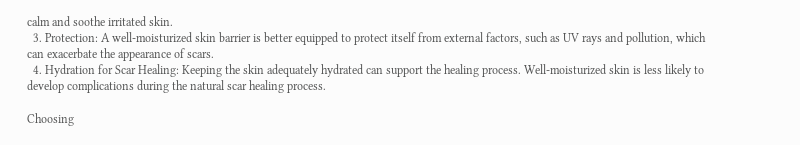calm and soothe irritated skin.
  3. Protection: A well-moisturized skin barrier is better equipped to protect itself from external factors, such as UV rays and pollution, which can exacerbate the appearance of scars.
  4. Hydration for Scar Healing: Keeping the skin adequately hydrated can support the healing process. Well-moisturized skin is less likely to develop complications during the natural scar healing process.

Choosing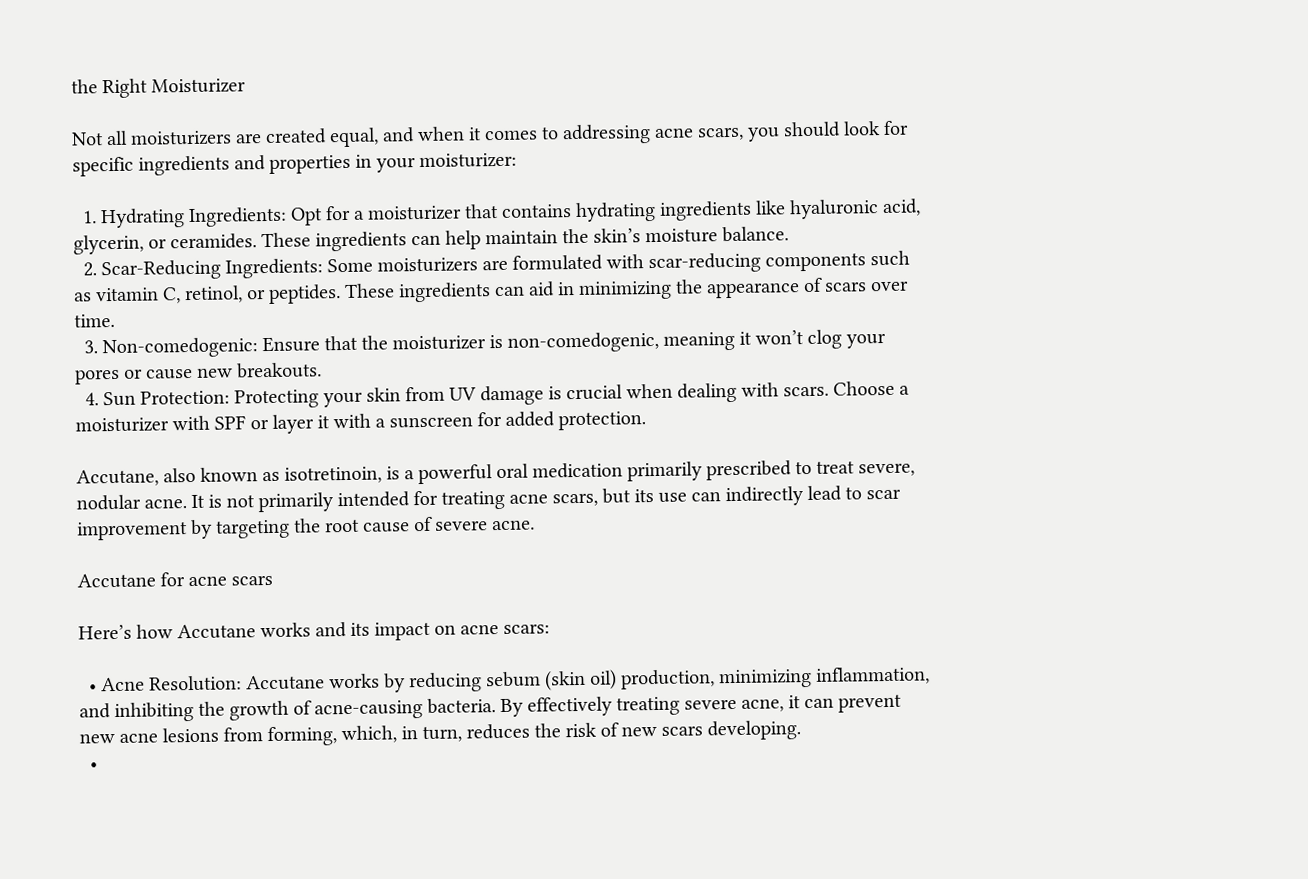the Right Moisturizer

Not all moisturizers are created equal, and when it comes to addressing acne scars, you should look for specific ingredients and properties in your moisturizer:

  1. Hydrating Ingredients: Opt for a moisturizer that contains hydrating ingredients like hyaluronic acid, glycerin, or ceramides. These ingredients can help maintain the skin’s moisture balance.
  2. Scar-Reducing Ingredients: Some moisturizers are formulated with scar-reducing components such as vitamin C, retinol, or peptides. These ingredients can aid in minimizing the appearance of scars over time.
  3. Non-comedogenic: Ensure that the moisturizer is non-comedogenic, meaning it won’t clog your pores or cause new breakouts.
  4. Sun Protection: Protecting your skin from UV damage is crucial when dealing with scars. Choose a moisturizer with SPF or layer it with a sunscreen for added protection.

Accutane, also known as isotretinoin, is a powerful oral medication primarily prescribed to treat severe, nodular acne. It is not primarily intended for treating acne scars, but its use can indirectly lead to scar improvement by targeting the root cause of severe acne.

Accutane for acne scars

Here’s how Accutane works and its impact on acne scars:

  • Acne Resolution: Accutane works by reducing sebum (skin oil) production, minimizing inflammation, and inhibiting the growth of acne-causing bacteria. By effectively treating severe acne, it can prevent new acne lesions from forming, which, in turn, reduces the risk of new scars developing.
  •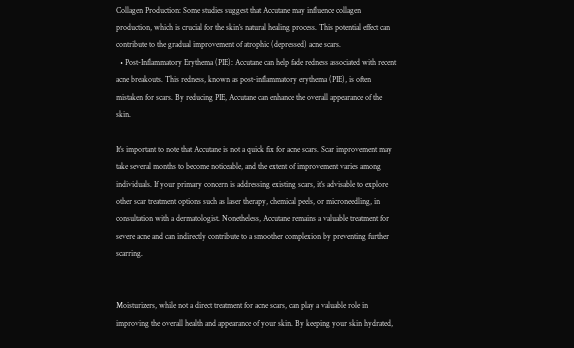Collagen Production: Some studies suggest that Accutane may influence collagen production, which is crucial for the skin’s natural healing process. This potential effect can contribute to the gradual improvement of atrophic (depressed) acne scars.
  • Post-Inflammatory Erythema (PIE): Accutane can help fade redness associated with recent acne breakouts. This redness, known as post-inflammatory erythema (PIE), is often mistaken for scars. By reducing PIE, Accutane can enhance the overall appearance of the skin.

It’s important to note that Accutane is not a quick fix for acne scars. Scar improvement may take several months to become noticeable, and the extent of improvement varies among individuals. If your primary concern is addressing existing scars, it’s advisable to explore other scar treatment options such as laser therapy, chemical peels, or microneedling, in consultation with a dermatologist. Nonetheless, Accutane remains a valuable treatment for severe acne and can indirectly contribute to a smoother complexion by preventing further scarring.


Moisturizers, while not a direct treatment for acne scars, can play a valuable role in improving the overall health and appearance of your skin. By keeping your skin hydrated,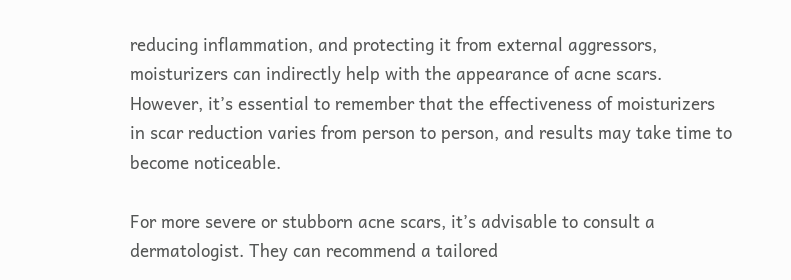reducing inflammation, and protecting it from external aggressors, moisturizers can indirectly help with the appearance of acne scars. However, it’s essential to remember that the effectiveness of moisturizers in scar reduction varies from person to person, and results may take time to become noticeable.

For more severe or stubborn acne scars, it’s advisable to consult a dermatologist. They can recommend a tailored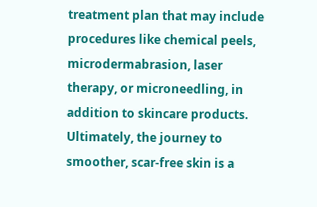treatment plan that may include procedures like chemical peels, microdermabrasion, laser therapy, or microneedling, in addition to skincare products. Ultimately, the journey to smoother, scar-free skin is a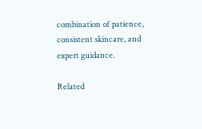combination of patience, consistent skincare, and expert guidance.

Related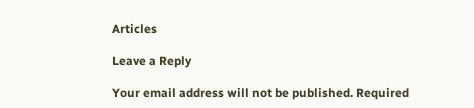Articles

Leave a Reply

Your email address will not be published. Required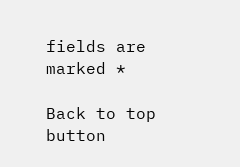fields are marked *

Back to top button